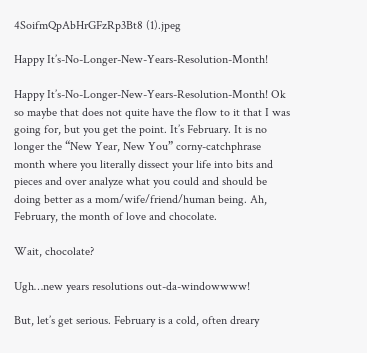4SoifmQpAbHrGFzRp3Bt8 (1).jpeg

Happy It’s-No-Longer-New-Years-Resolution-Month!

Happy It’s-No-Longer-New-Years-Resolution-Month! Ok so maybe that does not quite have the flow to it that I was going for, but you get the point. It’s February. It is no longer the “New Year, New You” corny-catchphrase month where you literally dissect your life into bits and pieces and over analyze what you could and should be doing better as a mom/wife/friend/human being. Ah, February, the month of love and chocolate.

Wait, chocolate?

Ugh…new years resolutions out-da-windowwww!

But, let’s get serious. February is a cold, often dreary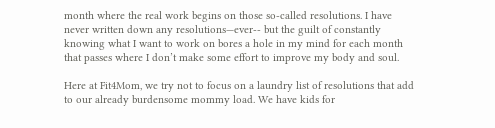month where the real work begins on those so-called resolutions. I have never written down any resolutions—ever-- but the guilt of constantly knowing what I want to work on bores a hole in my mind for each month that passes where I don’t make some effort to improve my body and soul.

Here at Fit4Mom, we try not to focus on a laundry list of resolutions that add to our already burdensome mommy load. We have kids for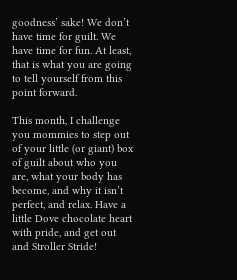goodness’ sake! We don’t have time for guilt. We have time for fun. At least, that is what you are going to tell yourself from this point forward.

This month, I challenge you mommies to step out of your little (or giant) box of guilt about who you are, what your body has become, and why it isn’t perfect, and relax. Have a little Dove chocolate heart with pride, and get out and Stroller Stride!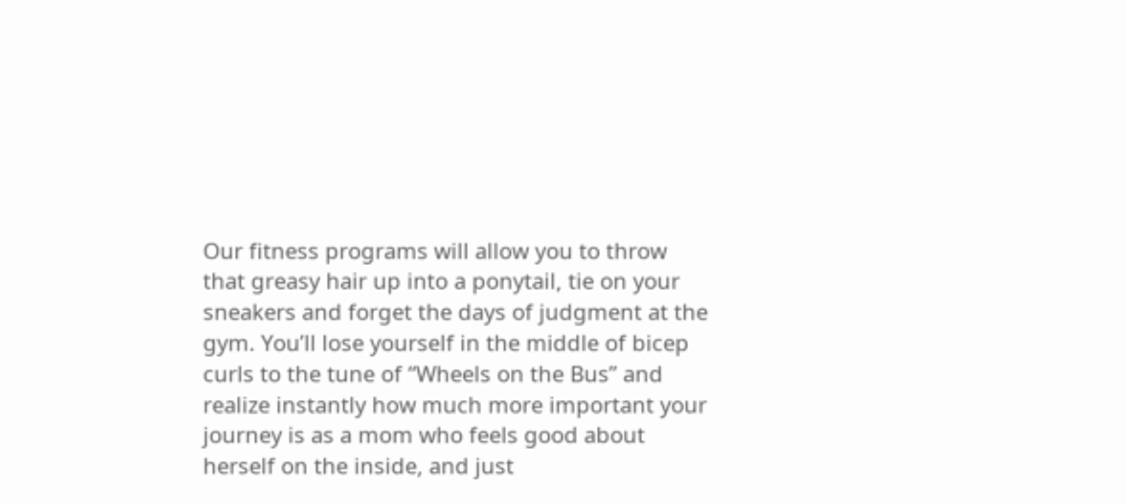Our fitness programs will allow you to throw that greasy hair up into a ponytail, tie on your sneakers and forget the days of judgment at the gym. You’ll lose yourself in the middle of bicep curls to the tune of “Wheels on the Bus” and realize instantly how much more important your journey is as a mom who feels good about herself on the inside, and just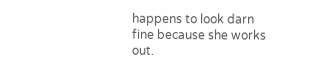happens to look darn fine because she works out.